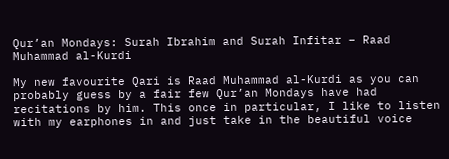Qur’an Mondays: Surah Ibrahim and Surah Infitar – Raad Muhammad al-Kurdi

My new favourite Qari is Raad Muhammad al-Kurdi as you can probably guess by a fair few Qur’an Mondays have had recitations by him. This once in particular, I like to listen with my earphones in and just take in the beautiful voice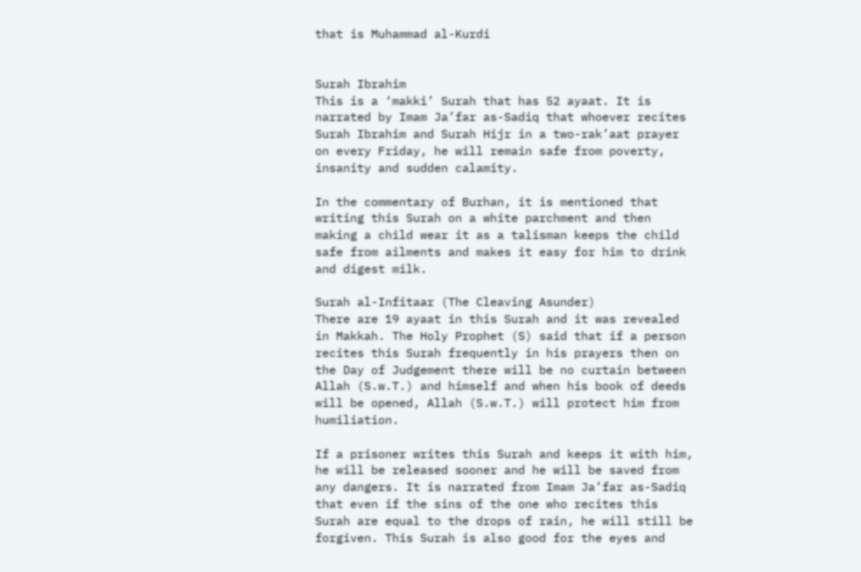that is Muhammad al-Kurdi


Surah Ibrahim
This is a ‘makki’ Surah that has 52 ayaat. It is narrated by Imam Ja’far as-Sadiq that whoever recites Surah Ibrahim and Surah Hijr in a two-rak’aat prayer on every Friday, he will remain safe from poverty, insanity and sudden calamity.

In the commentary of Burhan, it is mentioned that writing this Surah on a white parchment and then making a child wear it as a talisman keeps the child safe from ailments and makes it easy for him to drink and digest milk.

Surah al-Infitaar (The Cleaving Asunder)
There are 19 ayaat in this Surah and it was revealed in Makkah. The Holy Prophet (S) said that if a person recites this Surah frequently in his prayers then on the Day of Judgement there will be no curtain between Allah (S.w.T.) and himself and when his book of deeds will be opened, Allah (S.w.T.) will protect him from humiliation.

If a prisoner writes this Surah and keeps it with him, he will be released sooner and he will be saved from any dangers. It is narrated from Imam Ja’far as-Sadiq that even if the sins of the one who recites this Surah are equal to the drops of rain, he will still be forgiven. This Surah is also good for the eyes and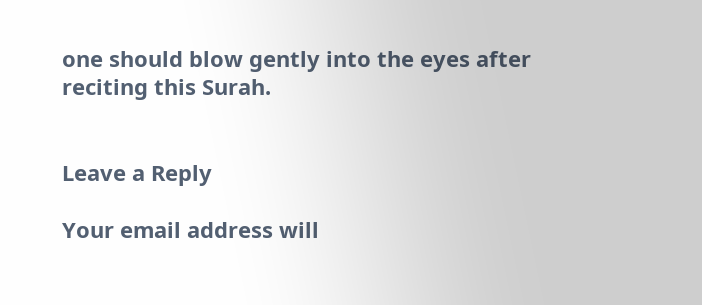one should blow gently into the eyes after reciting this Surah.


Leave a Reply

Your email address will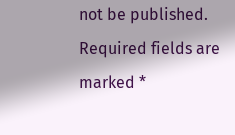not be published. Required fields are marked *